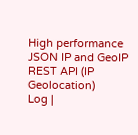High performance JSON IP and GeoIP REST API (IP Geolocation)
Log |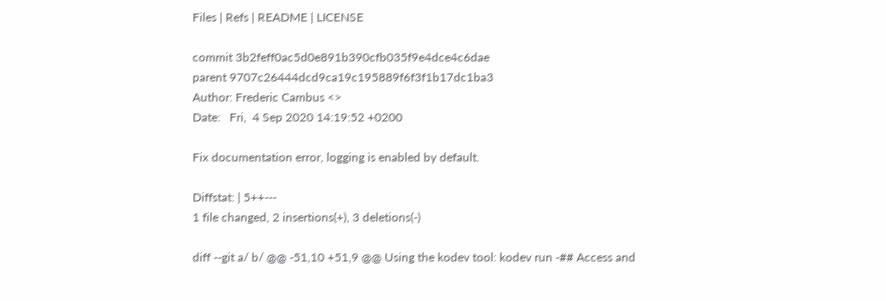Files | Refs | README | LICENSE

commit 3b2feff0ac5d0e891b390cfb035f9e4dce4c6dae
parent 9707c26444dcd9ca19c195889f6f3f1b17dc1ba3
Author: Frederic Cambus <>
Date:   Fri,  4 Sep 2020 14:19:52 +0200

Fix documentation error, logging is enabled by default.

Diffstat: | 5++---
1 file changed, 2 insertions(+), 3 deletions(-)

diff --git a/ b/ @@ -51,10 +51,9 @@ Using the kodev tool: kodev run -## Access and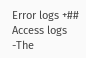Error logs +## Access logs -The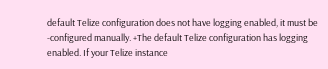default Telize configuration does not have logging enabled, it must be -configured manually. +The default Telize configuration has logging enabled. If your Telize instance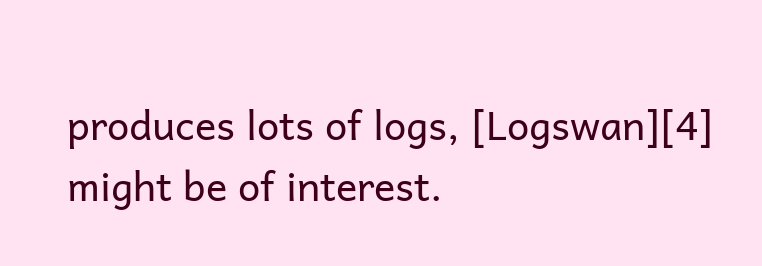produces lots of logs, [Logswan][4] might be of interest.